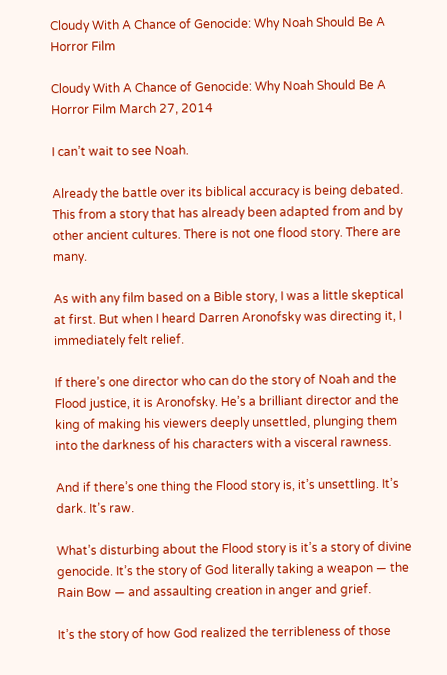Cloudy With A Chance of Genocide: Why Noah Should Be A Horror Film

Cloudy With A Chance of Genocide: Why Noah Should Be A Horror Film March 27, 2014

I can’t wait to see Noah.

Already the battle over its biblical accuracy is being debated. This from a story that has already been adapted from and by other ancient cultures. There is not one flood story. There are many.

As with any film based on a Bible story, I was a little skeptical at first. But when I heard Darren Aronofsky was directing it, I immediately felt relief.

If there’s one director who can do the story of Noah and the Flood justice, it is Aronofsky. He’s a brilliant director and the king of making his viewers deeply unsettled, plunging them into the darkness of his characters with a visceral rawness.

And if there’s one thing the Flood story is, it’s unsettling. It’s dark. It’s raw.

What’s disturbing about the Flood story is it’s a story of divine genocide. It’s the story of God literally taking a weapon — the Rain Bow — and assaulting creation in anger and grief.

It’s the story of how God realized the terribleness of those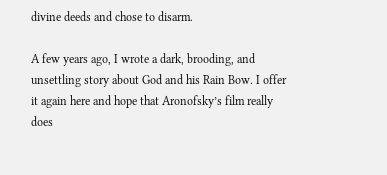divine deeds and chose to disarm.

A few years ago, I wrote a dark, brooding, and unsettling story about God and his Rain Bow. I offer it again here and hope that Aronofsky’s film really does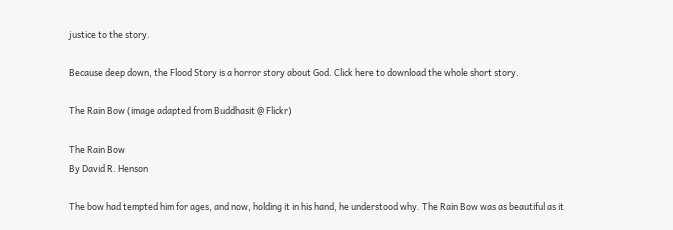justice to the story.

Because deep down, the Flood Story is a horror story about God. Click here to download the whole short story.

The Rain Bow (image adapted from Buddhasit @ Flickr)

The Rain Bow
By David R. Henson

The bow had tempted him for ages, and now, holding it in his hand, he understood why. The Rain Bow was as beautiful as it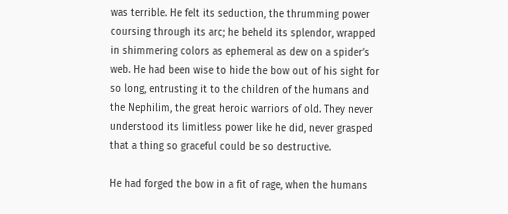was terrible. He felt its seduction, the thrumming power coursing through its arc; he beheld its splendor, wrapped in shimmering colors as ephemeral as dew on a spider’s web. He had been wise to hide the bow out of his sight for so long, entrusting it to the children of the humans and the Nephilim, the great heroic warriors of old. They never understood its limitless power like he did, never grasped that a thing so graceful could be so destructive.

He had forged the bow in a fit of rage, when the humans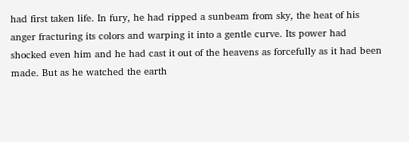had first taken life. In fury, he had ripped a sunbeam from sky, the heat of his anger fracturing its colors and warping it into a gentle curve. Its power had shocked even him and he had cast it out of the heavens as forcefully as it had been made. But as he watched the earth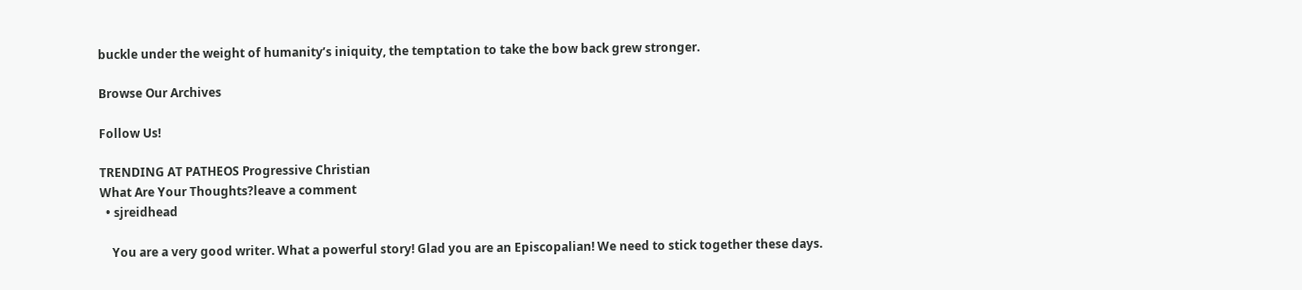buckle under the weight of humanity’s iniquity, the temptation to take the bow back grew stronger.

Browse Our Archives

Follow Us!

TRENDING AT PATHEOS Progressive Christian
What Are Your Thoughts?leave a comment
  • sjreidhead

    You are a very good writer. What a powerful story! Glad you are an Episcopalian! We need to stick together these days.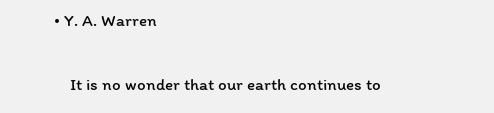• Y. A. Warren

    It is no wonder that our earth continues to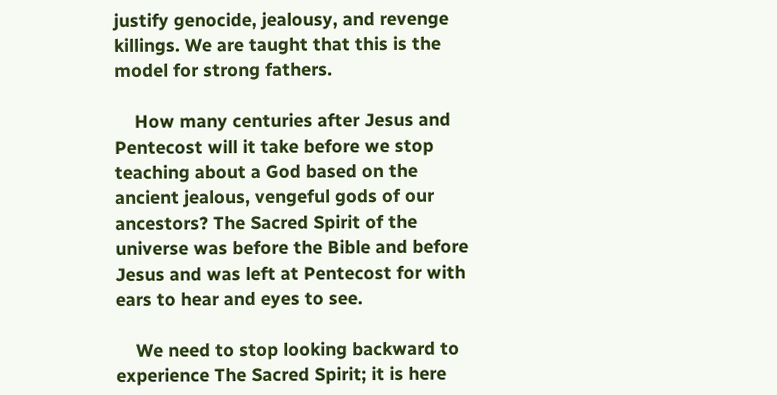justify genocide, jealousy, and revenge killings. We are taught that this is the model for strong fathers.

    How many centuries after Jesus and Pentecost will it take before we stop teaching about a God based on the ancient jealous, vengeful gods of our ancestors? The Sacred Spirit of the universe was before the Bible and before Jesus and was left at Pentecost for with ears to hear and eyes to see.

    We need to stop looking backward to experience The Sacred Spirit; it is here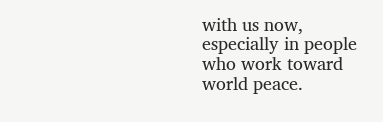with us now, especially in people who work toward world peace.